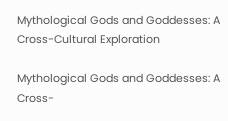Mythological Gods and Goddesses: A Cross-Cultural Exploration

Mythological Gods and Goddesses: A Cross-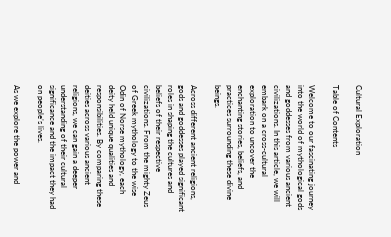Cultural Exploration

Table of Contents

Welcome to our fascinating journey into the world of mythological gods and goddesses from various ancient civilizations. In this article, we will embark on a cross-cultural exploration to uncover the enchanting stories, beliefs, and practices surrounding these divine beings.

Across different ancient religions, gods and goddesses played significant roles in shaping the cultures and beliefs of their respective civilizations. From the mighty Zeus of Greek mythology to the wise Odin of Norse mythology, each deity held unique qualities and responsibilities. By comparing these deities across various ancient religions, we can gain a deeper understanding of their cultural significance and the impact they had on people’s lives.

As we explore the power and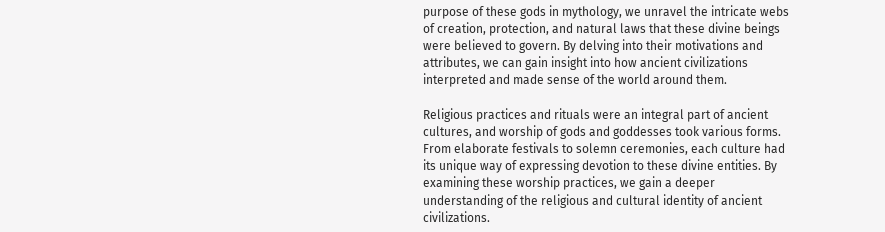purpose of these gods in mythology, we unravel the intricate webs of creation, protection, and natural laws that these divine beings were believed to govern. By delving into their motivations and attributes, we can gain insight into how ancient civilizations interpreted and made sense of the world around them.

Religious practices and rituals were an integral part of ancient cultures, and worship of gods and goddesses took various forms. From elaborate festivals to solemn ceremonies, each culture had its unique way of expressing devotion to these divine entities. By examining these worship practices, we gain a deeper understanding of the religious and cultural identity of ancient civilizations.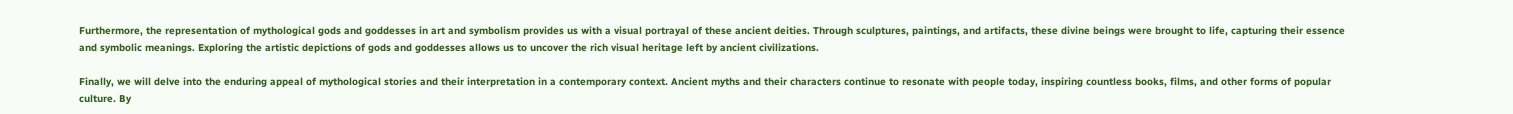Furthermore, the representation of mythological gods and goddesses in art and symbolism provides us with a visual portrayal of these ancient deities. Through sculptures, paintings, and artifacts, these divine beings were brought to life, capturing their essence and symbolic meanings. Exploring the artistic depictions of gods and goddesses allows us to uncover the rich visual heritage left by ancient civilizations.

Finally, we will delve into the enduring appeal of mythological stories and their interpretation in a contemporary context. Ancient myths and their characters continue to resonate with people today, inspiring countless books, films, and other forms of popular culture. By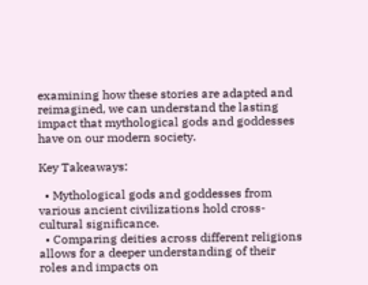examining how these stories are adapted and reimagined, we can understand the lasting impact that mythological gods and goddesses have on our modern society.

Key Takeaways:

  • Mythological gods and goddesses from various ancient civilizations hold cross-cultural significance.
  • Comparing deities across different religions allows for a deeper understanding of their roles and impacts on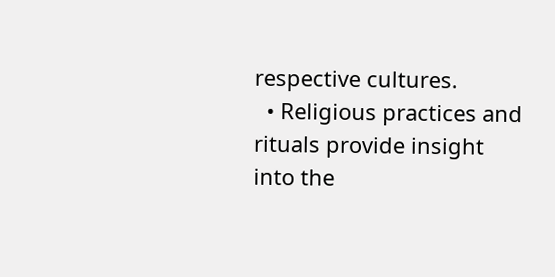respective cultures.
  • Religious practices and rituals provide insight into the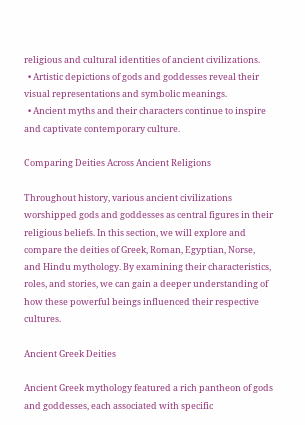religious and cultural identities of ancient civilizations.
  • Artistic depictions of gods and goddesses reveal their visual representations and symbolic meanings.
  • Ancient myths and their characters continue to inspire and captivate contemporary culture.

Comparing Deities Across Ancient Religions

Throughout history, various ancient civilizations worshipped gods and goddesses as central figures in their religious beliefs. In this section, we will explore and compare the deities of Greek, Roman, Egyptian, Norse, and Hindu mythology. By examining their characteristics, roles, and stories, we can gain a deeper understanding of how these powerful beings influenced their respective cultures.

Ancient Greek Deities

Ancient Greek mythology featured a rich pantheon of gods and goddesses, each associated with specific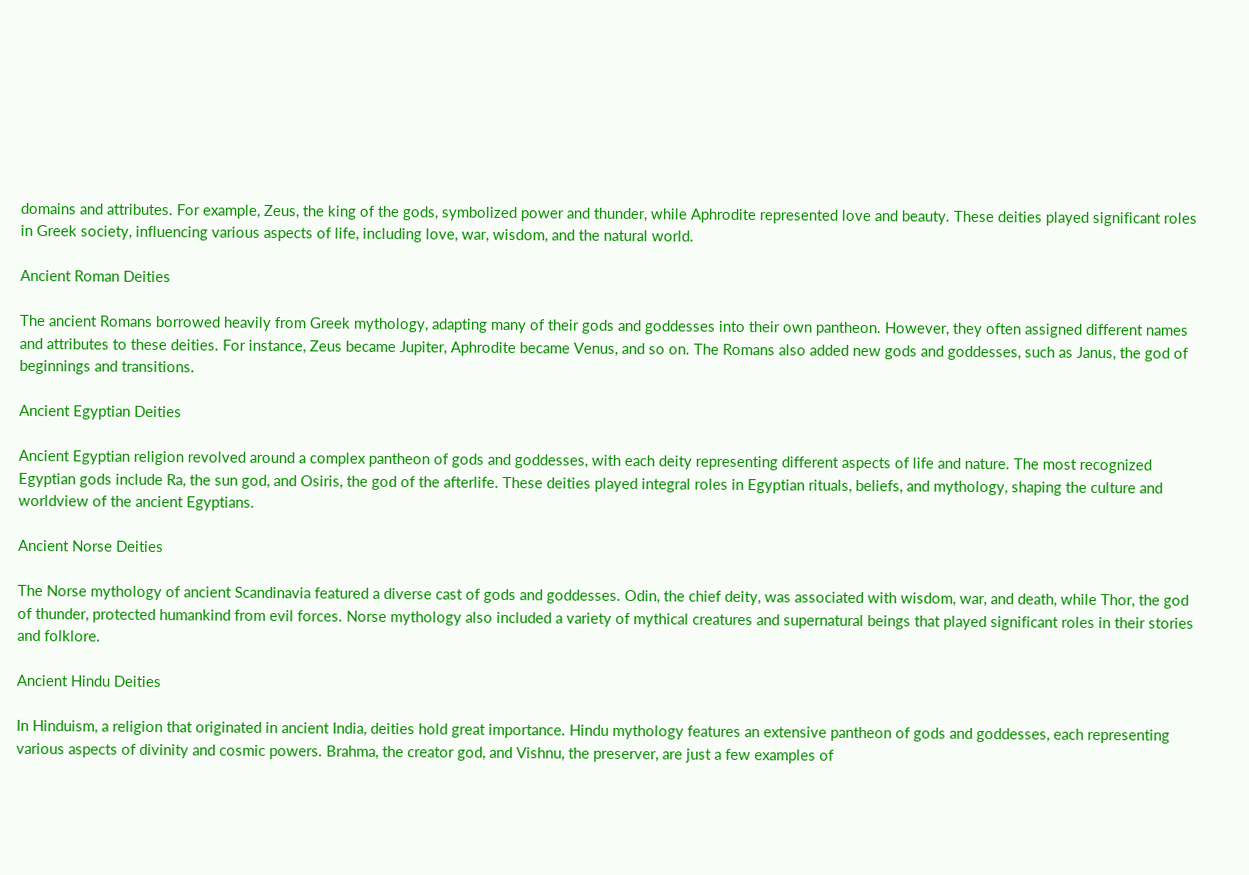domains and attributes. For example, Zeus, the king of the gods, symbolized power and thunder, while Aphrodite represented love and beauty. These deities played significant roles in Greek society, influencing various aspects of life, including love, war, wisdom, and the natural world.

Ancient Roman Deities

The ancient Romans borrowed heavily from Greek mythology, adapting many of their gods and goddesses into their own pantheon. However, they often assigned different names and attributes to these deities. For instance, Zeus became Jupiter, Aphrodite became Venus, and so on. The Romans also added new gods and goddesses, such as Janus, the god of beginnings and transitions.

Ancient Egyptian Deities

Ancient Egyptian religion revolved around a complex pantheon of gods and goddesses, with each deity representing different aspects of life and nature. The most recognized Egyptian gods include Ra, the sun god, and Osiris, the god of the afterlife. These deities played integral roles in Egyptian rituals, beliefs, and mythology, shaping the culture and worldview of the ancient Egyptians.

Ancient Norse Deities

The Norse mythology of ancient Scandinavia featured a diverse cast of gods and goddesses. Odin, the chief deity, was associated with wisdom, war, and death, while Thor, the god of thunder, protected humankind from evil forces. Norse mythology also included a variety of mythical creatures and supernatural beings that played significant roles in their stories and folklore.

Ancient Hindu Deities

In Hinduism, a religion that originated in ancient India, deities hold great importance. Hindu mythology features an extensive pantheon of gods and goddesses, each representing various aspects of divinity and cosmic powers. Brahma, the creator god, and Vishnu, the preserver, are just a few examples of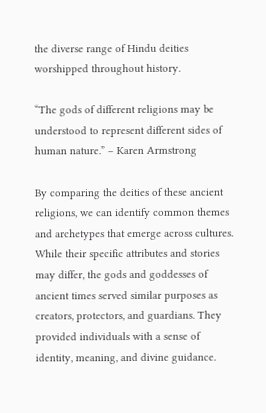the diverse range of Hindu deities worshipped throughout history.

“The gods of different religions may be understood to represent different sides of human nature.” – Karen Armstrong

By comparing the deities of these ancient religions, we can identify common themes and archetypes that emerge across cultures. While their specific attributes and stories may differ, the gods and goddesses of ancient times served similar purposes as creators, protectors, and guardians. They provided individuals with a sense of identity, meaning, and divine guidance.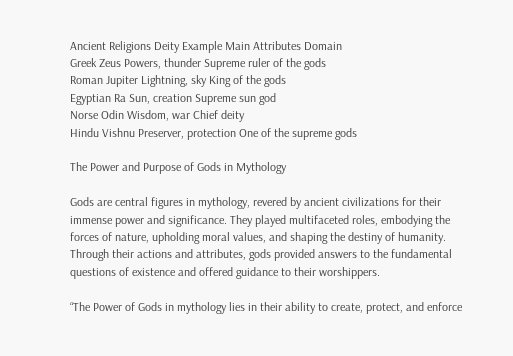Ancient Religions Deity Example Main Attributes Domain
Greek Zeus Powers, thunder Supreme ruler of the gods
Roman Jupiter Lightning, sky King of the gods
Egyptian Ra Sun, creation Supreme sun god
Norse Odin Wisdom, war Chief deity
Hindu Vishnu Preserver, protection One of the supreme gods

The Power and Purpose of Gods in Mythology

Gods are central figures in mythology, revered by ancient civilizations for their immense power and significance. They played multifaceted roles, embodying the forces of nature, upholding moral values, and shaping the destiny of humanity. Through their actions and attributes, gods provided answers to the fundamental questions of existence and offered guidance to their worshippers.

“The Power of Gods in mythology lies in their ability to create, protect, and enforce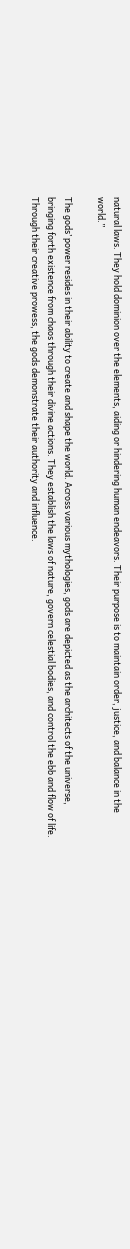natural laws. They hold dominion over the elements, aiding or hindering human endeavors. Their purpose is to maintain order, justice, and balance in the world.”

The gods’ power resides in their ability to create and shape the world. Across various mythologies, gods are depicted as the architects of the universe, bringing forth existence from chaos through their divine actions. They establish the laws of nature, govern celestial bodies, and control the ebb and flow of life. Through their creative prowess, the gods demonstrate their authority and influence.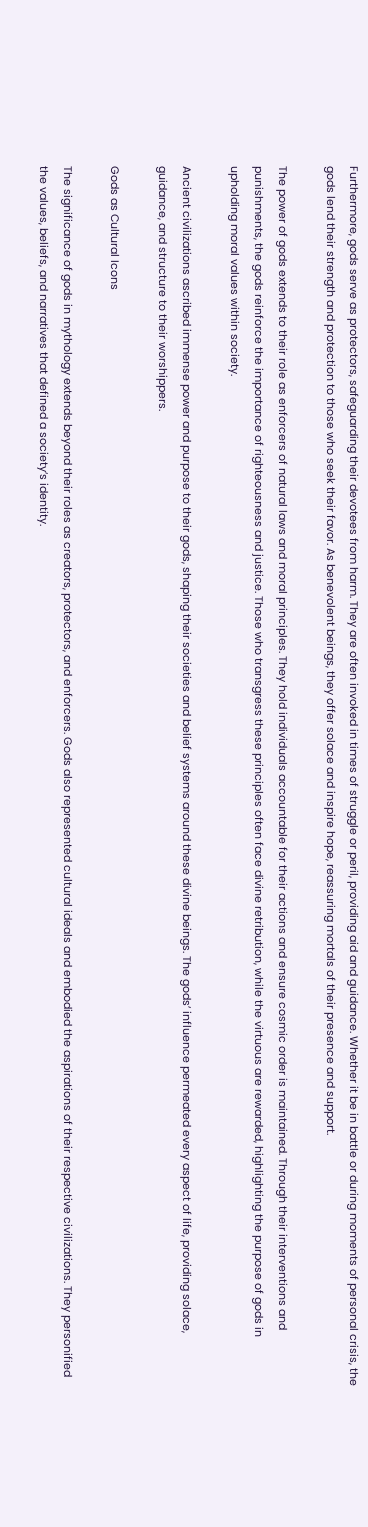Furthermore, gods serve as protectors, safeguarding their devotees from harm. They are often invoked in times of struggle or peril, providing aid and guidance. Whether it be in battle or during moments of personal crisis, the gods lend their strength and protection to those who seek their favor. As benevolent beings, they offer solace and inspire hope, reassuring mortals of their presence and support.

The power of gods extends to their role as enforcers of natural laws and moral principles. They hold individuals accountable for their actions and ensure cosmic order is maintained. Through their interventions and punishments, the gods reinforce the importance of righteousness and justice. Those who transgress these principles often face divine retribution, while the virtuous are rewarded, highlighting the purpose of gods in upholding moral values within society.

Ancient civilizations ascribed immense power and purpose to their gods, shaping their societies and belief systems around these divine beings. The gods’ influence permeated every aspect of life, providing solace, guidance, and structure to their worshippers.

Gods as Cultural Icons

The significance of gods in mythology extends beyond their roles as creators, protectors, and enforcers. Gods also represented cultural ideals and embodied the aspirations of their respective civilizations. They personified the values, beliefs, and narratives that defined a society’s identity.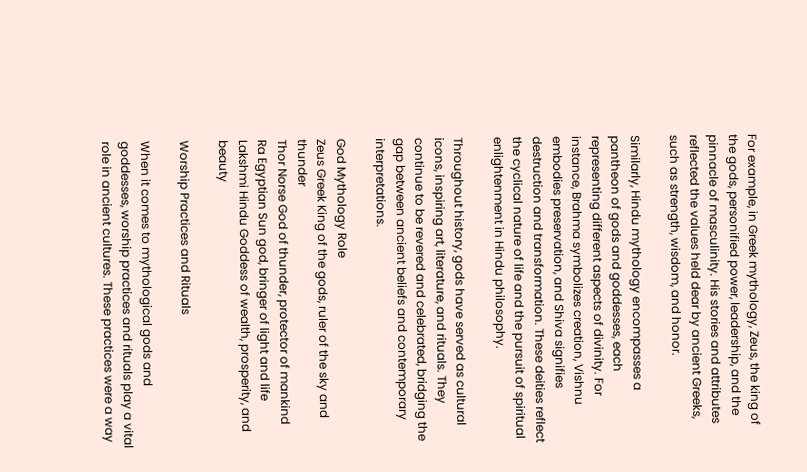For example, in Greek mythology, Zeus, the king of the gods, personified power, leadership, and the pinnacle of masculinity. His stories and attributes reflected the values held dear by ancient Greeks, such as strength, wisdom, and honor.

Similarly, Hindu mythology encompasses a pantheon of gods and goddesses, each representing different aspects of divinity. For instance, Brahma symbolizes creation, Vishnu embodies preservation, and Shiva signifies destruction and transformation. These deities reflect the cyclical nature of life and the pursuit of spiritual enlightenment in Hindu philosophy.

Throughout history, gods have served as cultural icons, inspiring art, literature, and rituals. They continue to be revered and celebrated, bridging the gap between ancient beliefs and contemporary interpretations.

God Mythology Role
Zeus Greek King of the gods, ruler of the sky and thunder
Thor Norse God of thunder, protector of mankind
Ra Egyptian Sun god, bringer of light and life
Lakshmi Hindu Goddess of wealth, prosperity, and beauty

Worship Practices and Rituals

When it comes to mythological gods and goddesses, worship practices and rituals play a vital role in ancient cultures. These practices were a way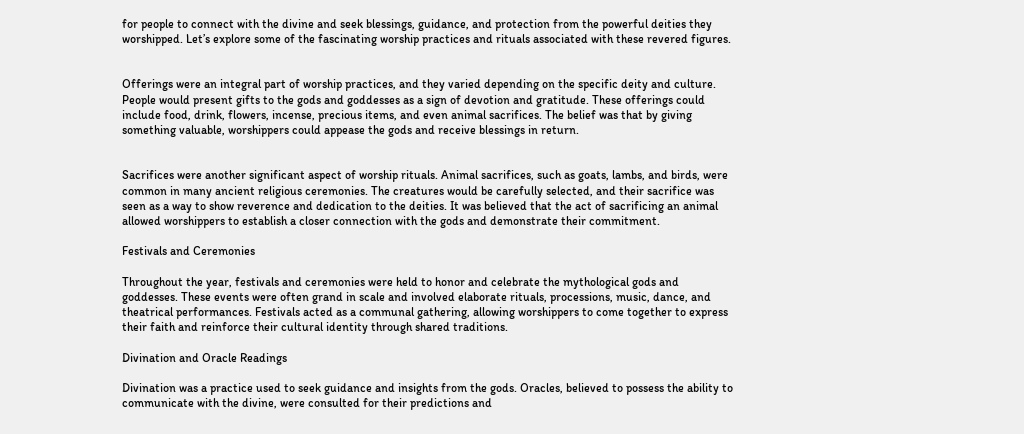for people to connect with the divine and seek blessings, guidance, and protection from the powerful deities they worshipped. Let’s explore some of the fascinating worship practices and rituals associated with these revered figures.


Offerings were an integral part of worship practices, and they varied depending on the specific deity and culture. People would present gifts to the gods and goddesses as a sign of devotion and gratitude. These offerings could include food, drink, flowers, incense, precious items, and even animal sacrifices. The belief was that by giving something valuable, worshippers could appease the gods and receive blessings in return.


Sacrifices were another significant aspect of worship rituals. Animal sacrifices, such as goats, lambs, and birds, were common in many ancient religious ceremonies. The creatures would be carefully selected, and their sacrifice was seen as a way to show reverence and dedication to the deities. It was believed that the act of sacrificing an animal allowed worshippers to establish a closer connection with the gods and demonstrate their commitment.

Festivals and Ceremonies

Throughout the year, festivals and ceremonies were held to honor and celebrate the mythological gods and goddesses. These events were often grand in scale and involved elaborate rituals, processions, music, dance, and theatrical performances. Festivals acted as a communal gathering, allowing worshippers to come together to express their faith and reinforce their cultural identity through shared traditions.

Divination and Oracle Readings

Divination was a practice used to seek guidance and insights from the gods. Oracles, believed to possess the ability to communicate with the divine, were consulted for their predictions and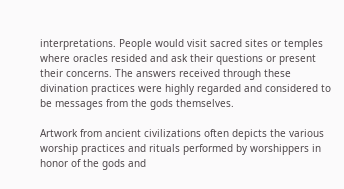interpretations. People would visit sacred sites or temples where oracles resided and ask their questions or present their concerns. The answers received through these divination practices were highly regarded and considered to be messages from the gods themselves.

Artwork from ancient civilizations often depicts the various worship practices and rituals performed by worshippers in honor of the gods and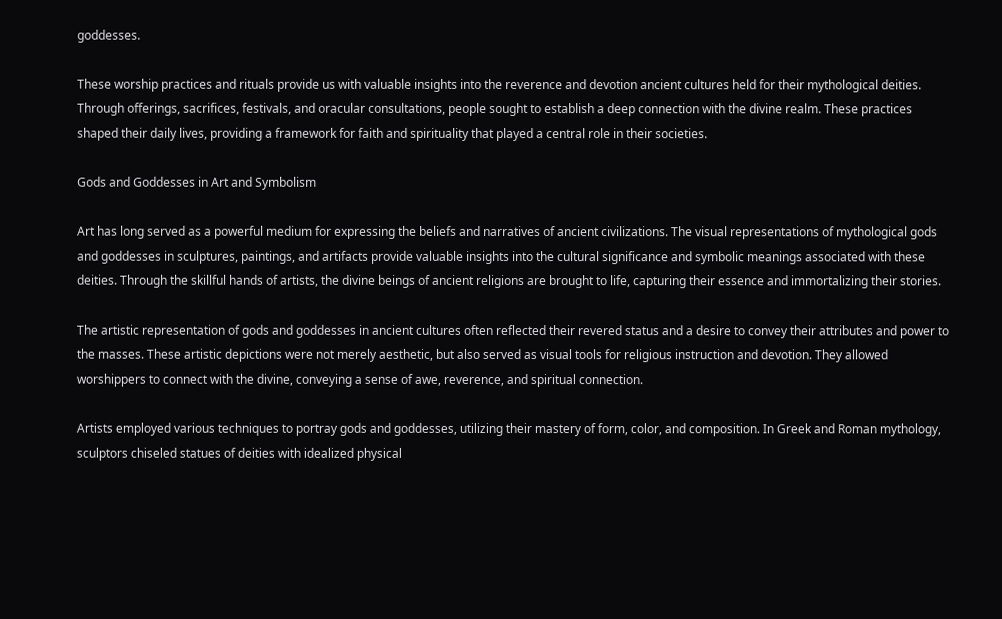goddesses.

These worship practices and rituals provide us with valuable insights into the reverence and devotion ancient cultures held for their mythological deities. Through offerings, sacrifices, festivals, and oracular consultations, people sought to establish a deep connection with the divine realm. These practices shaped their daily lives, providing a framework for faith and spirituality that played a central role in their societies.

Gods and Goddesses in Art and Symbolism

Art has long served as a powerful medium for expressing the beliefs and narratives of ancient civilizations. The visual representations of mythological gods and goddesses in sculptures, paintings, and artifacts provide valuable insights into the cultural significance and symbolic meanings associated with these deities. Through the skillful hands of artists, the divine beings of ancient religions are brought to life, capturing their essence and immortalizing their stories.

The artistic representation of gods and goddesses in ancient cultures often reflected their revered status and a desire to convey their attributes and power to the masses. These artistic depictions were not merely aesthetic, but also served as visual tools for religious instruction and devotion. They allowed worshippers to connect with the divine, conveying a sense of awe, reverence, and spiritual connection.

Artists employed various techniques to portray gods and goddesses, utilizing their mastery of form, color, and composition. In Greek and Roman mythology, sculptors chiseled statues of deities with idealized physical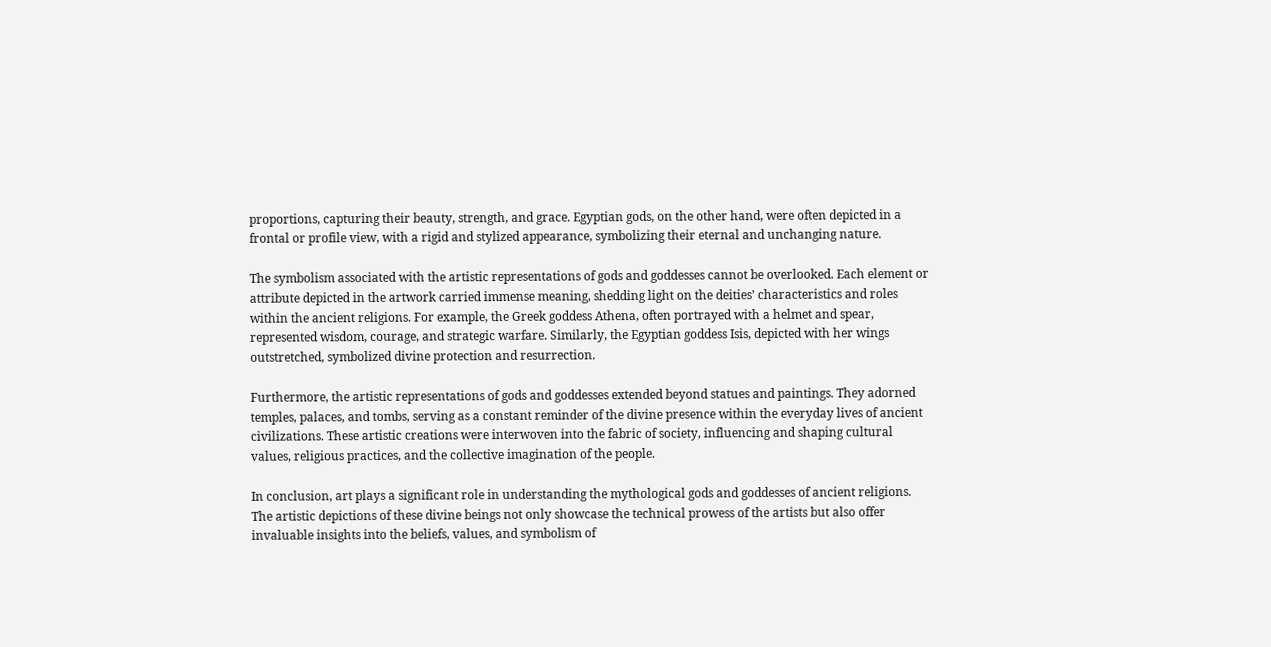proportions, capturing their beauty, strength, and grace. Egyptian gods, on the other hand, were often depicted in a frontal or profile view, with a rigid and stylized appearance, symbolizing their eternal and unchanging nature.

The symbolism associated with the artistic representations of gods and goddesses cannot be overlooked. Each element or attribute depicted in the artwork carried immense meaning, shedding light on the deities’ characteristics and roles within the ancient religions. For example, the Greek goddess Athena, often portrayed with a helmet and spear, represented wisdom, courage, and strategic warfare. Similarly, the Egyptian goddess Isis, depicted with her wings outstretched, symbolized divine protection and resurrection.

Furthermore, the artistic representations of gods and goddesses extended beyond statues and paintings. They adorned temples, palaces, and tombs, serving as a constant reminder of the divine presence within the everyday lives of ancient civilizations. These artistic creations were interwoven into the fabric of society, influencing and shaping cultural values, religious practices, and the collective imagination of the people.

In conclusion, art plays a significant role in understanding the mythological gods and goddesses of ancient religions. The artistic depictions of these divine beings not only showcase the technical prowess of the artists but also offer invaluable insights into the beliefs, values, and symbolism of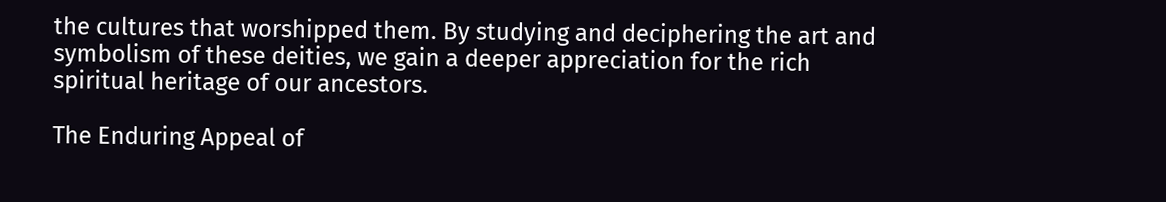the cultures that worshipped them. By studying and deciphering the art and symbolism of these deities, we gain a deeper appreciation for the rich spiritual heritage of our ancestors.

The Enduring Appeal of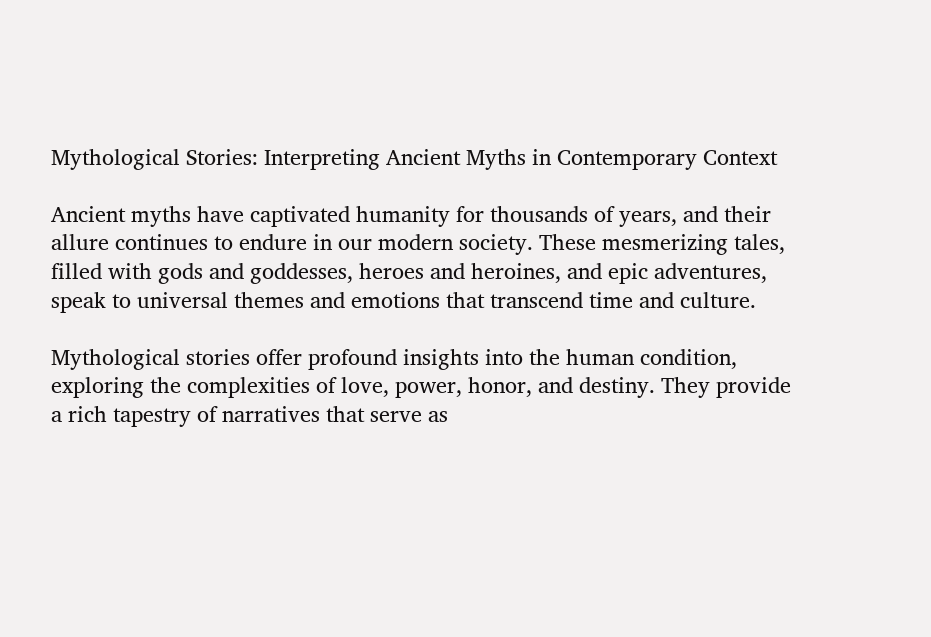Mythological Stories: Interpreting Ancient Myths in Contemporary Context

Ancient myths have captivated humanity for thousands of years, and their allure continues to endure in our modern society. These mesmerizing tales, filled with gods and goddesses, heroes and heroines, and epic adventures, speak to universal themes and emotions that transcend time and culture.

Mythological stories offer profound insights into the human condition, exploring the complexities of love, power, honor, and destiny. They provide a rich tapestry of narratives that serve as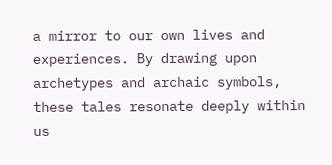a mirror to our own lives and experiences. By drawing upon archetypes and archaic symbols, these tales resonate deeply within us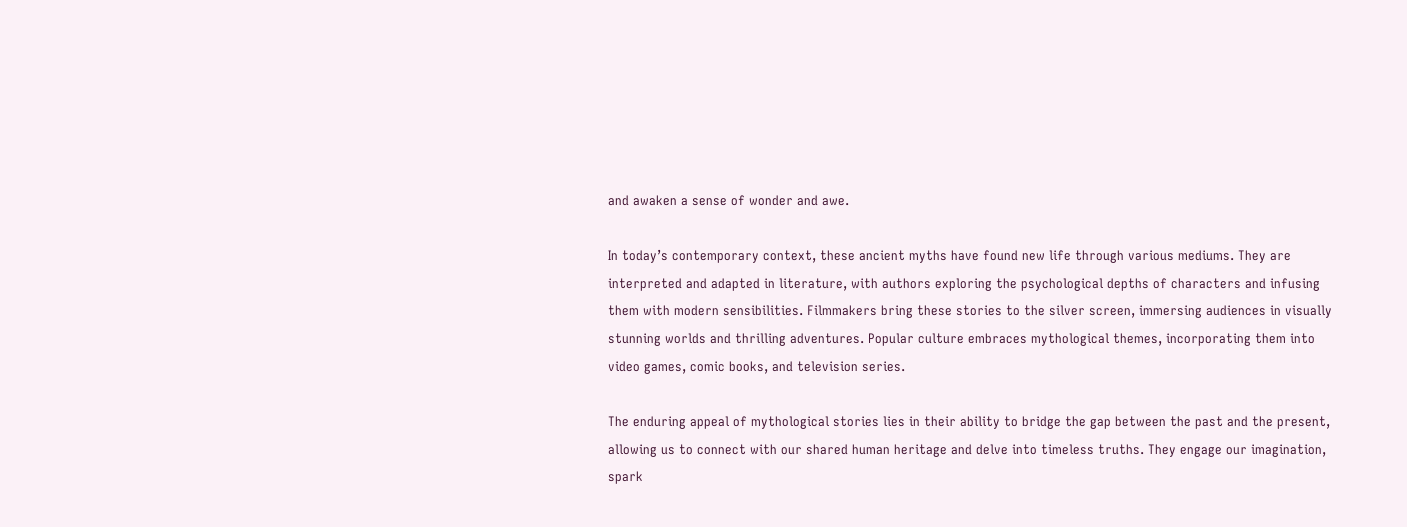and awaken a sense of wonder and awe.

In today’s contemporary context, these ancient myths have found new life through various mediums. They are interpreted and adapted in literature, with authors exploring the psychological depths of characters and infusing them with modern sensibilities. Filmmakers bring these stories to the silver screen, immersing audiences in visually stunning worlds and thrilling adventures. Popular culture embraces mythological themes, incorporating them into video games, comic books, and television series.

The enduring appeal of mythological stories lies in their ability to bridge the gap between the past and the present, allowing us to connect with our shared human heritage and delve into timeless truths. They engage our imagination, spark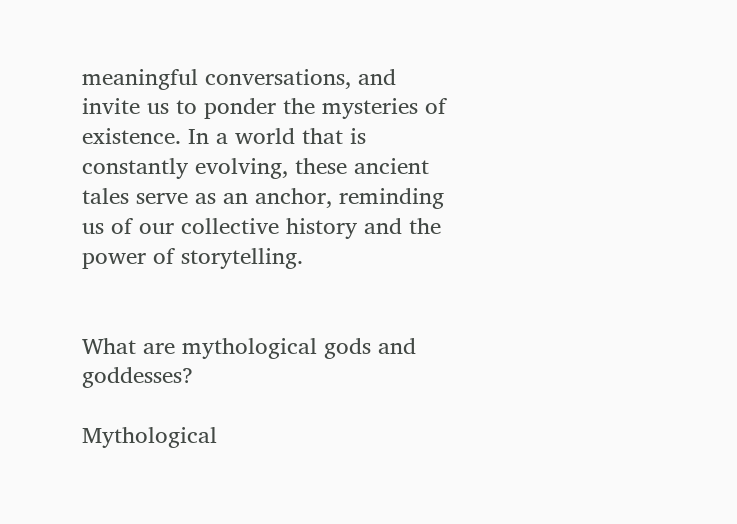meaningful conversations, and invite us to ponder the mysteries of existence. In a world that is constantly evolving, these ancient tales serve as an anchor, reminding us of our collective history and the power of storytelling.


What are mythological gods and goddesses?

Mythological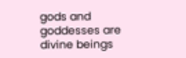gods and goddesses are divine beings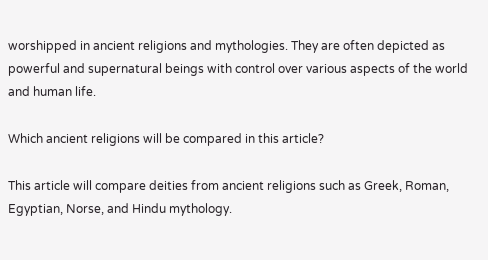worshipped in ancient religions and mythologies. They are often depicted as powerful and supernatural beings with control over various aspects of the world and human life.

Which ancient religions will be compared in this article?

This article will compare deities from ancient religions such as Greek, Roman, Egyptian, Norse, and Hindu mythology.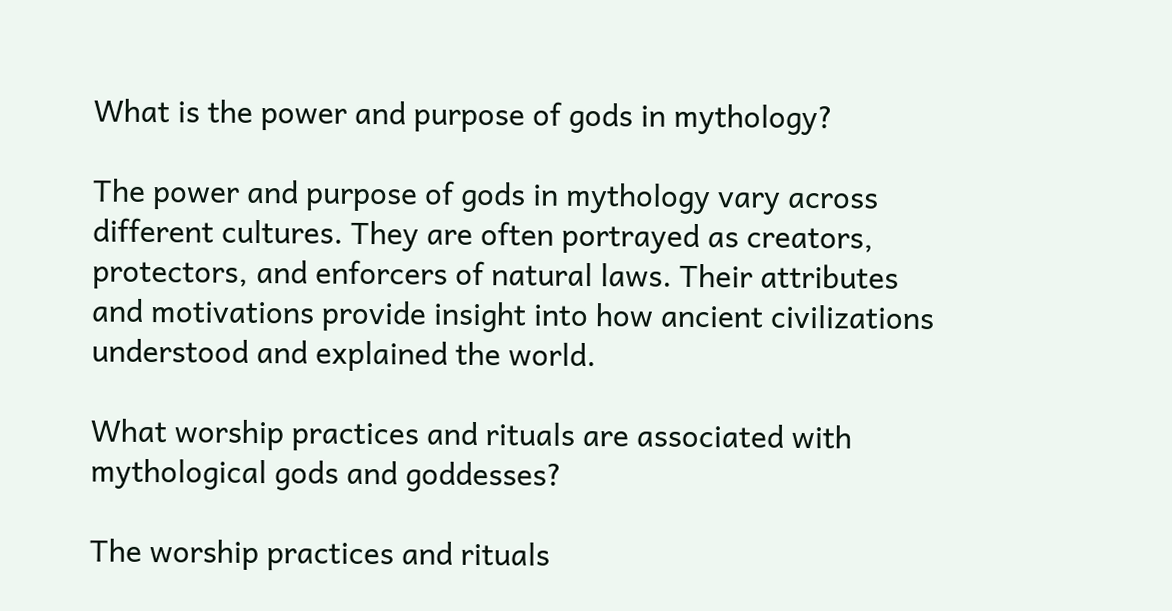What is the power and purpose of gods in mythology?

The power and purpose of gods in mythology vary across different cultures. They are often portrayed as creators, protectors, and enforcers of natural laws. Their attributes and motivations provide insight into how ancient civilizations understood and explained the world.

What worship practices and rituals are associated with mythological gods and goddesses?

The worship practices and rituals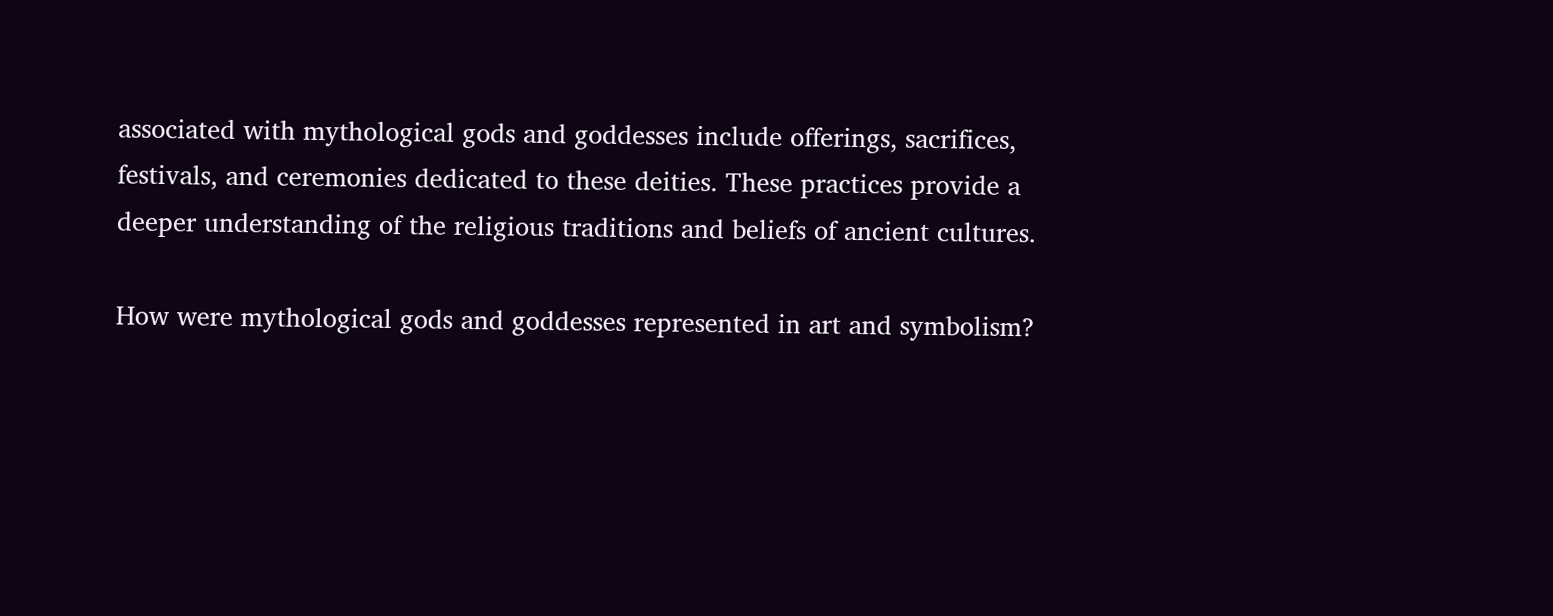associated with mythological gods and goddesses include offerings, sacrifices, festivals, and ceremonies dedicated to these deities. These practices provide a deeper understanding of the religious traditions and beliefs of ancient cultures.

How were mythological gods and goddesses represented in art and symbolism?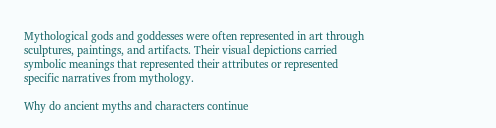Mythological gods and goddesses were often represented in art through sculptures, paintings, and artifacts. Their visual depictions carried symbolic meanings that represented their attributes or represented specific narratives from mythology.

Why do ancient myths and characters continue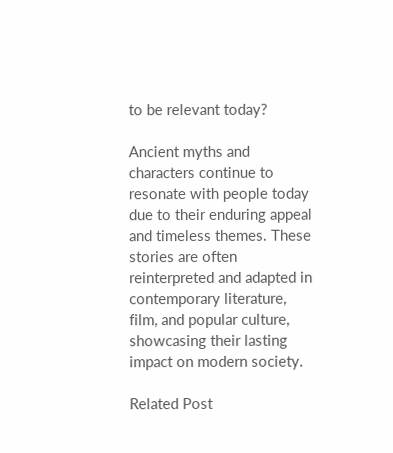to be relevant today?

Ancient myths and characters continue to resonate with people today due to their enduring appeal and timeless themes. These stories are often reinterpreted and adapted in contemporary literature, film, and popular culture, showcasing their lasting impact on modern society.

Related Post